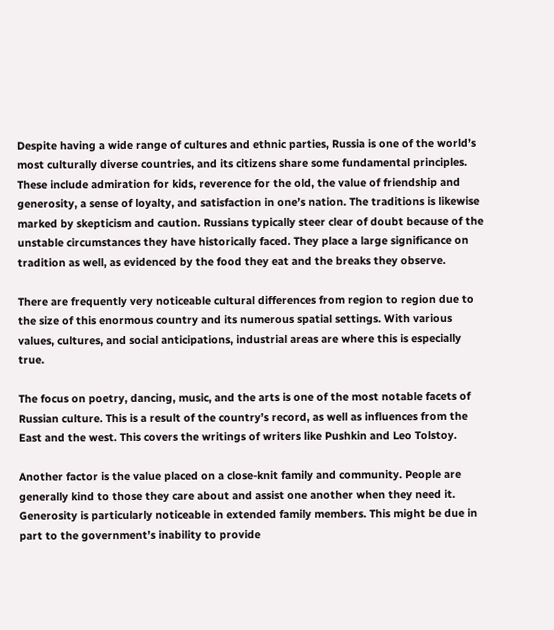Despite having a wide range of cultures and ethnic parties, Russia is one of the world’s most culturally diverse countries, and its citizens share some fundamental principles. These include admiration for kids, reverence for the old, the value of friendship and generosity, a sense of loyalty, and satisfaction in one’s nation. The traditions is likewise marked by skepticism and caution. Russians typically steer clear of doubt because of the unstable circumstances they have historically faced. They place a large significance on tradition as well, as evidenced by the food they eat and the breaks they observe.

There are frequently very noticeable cultural differences from region to region due to the size of this enormous country and its numerous spatial settings. With various values, cultures, and social anticipations, industrial areas are where this is especially true.

The focus on poetry, dancing, music, and the arts is one of the most notable facets of Russian culture. This is a result of the country’s record, as well as influences from the East and the west. This covers the writings of writers like Pushkin and Leo Tolstoy.

Another factor is the value placed on a close-knit family and community. People are generally kind to those they care about and assist one another when they need it. Generosity is particularly noticeable in extended family members. This might be due in part to the government’s inability to provide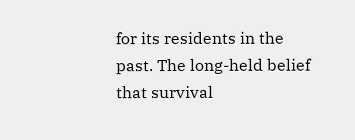for its residents in the past. The long-held belief that survival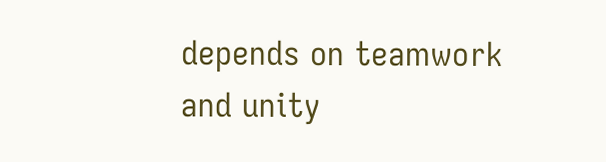depends on teamwork and unity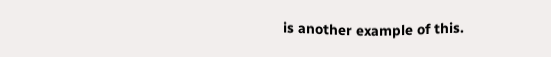is another example of this.